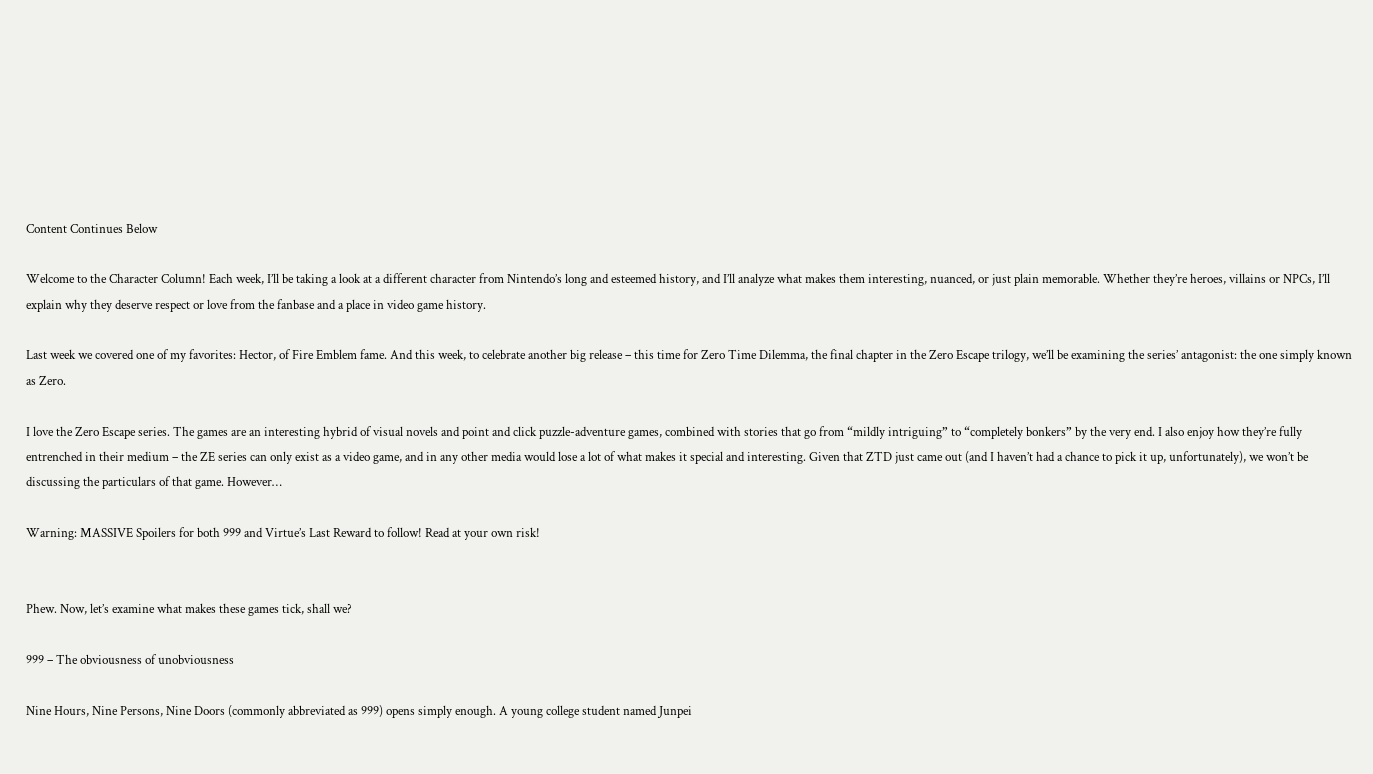Content Continues Below

Welcome to the Character Column! Each week, I’ll be taking a look at a different character from Nintendo’s long and esteemed history, and I’ll analyze what makes them interesting, nuanced, or just plain memorable. Whether they’re heroes, villains or NPCs, I’ll explain why they deserve respect or love from the fanbase and a place in video game history.

Last week we covered one of my favorites: Hector, of Fire Emblem fame. And this week, to celebrate another big release – this time for Zero Time Dilemma, the final chapter in the Zero Escape trilogy, we’ll be examining the series’ antagonist: the one simply known as Zero.

I love the Zero Escape series. The games are an interesting hybrid of visual novels and point and click puzzle-adventure games, combined with stories that go from “mildly intriguing” to “completely bonkers” by the very end. I also enjoy how they’re fully entrenched in their medium – the ZE series can only exist as a video game, and in any other media would lose a lot of what makes it special and interesting. Given that ZTD just came out (and I haven’t had a chance to pick it up, unfortunately), we won’t be discussing the particulars of that game. However…

Warning: MASSIVE Spoilers for both 999 and Virtue’s Last Reward to follow! Read at your own risk!


Phew. Now, let’s examine what makes these games tick, shall we?

999 – The obviousness of unobviousness

Nine Hours, Nine Persons, Nine Doors (commonly abbreviated as 999) opens simply enough. A young college student named Junpei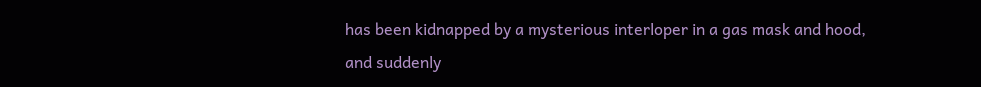has been kidnapped by a mysterious interloper in a gas mask and hood, and suddenly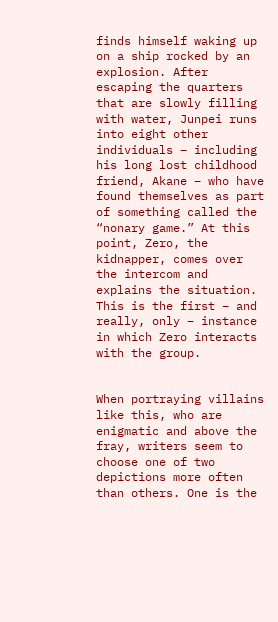finds himself waking up on a ship rocked by an explosion. After escaping the quarters that are slowly filling with water, Junpei runs into eight other individuals – including his long lost childhood friend, Akane – who have found themselves as part of something called the “nonary game.” At this point, Zero, the kidnapper, comes over the intercom and explains the situation. This is the first – and really, only – instance in which Zero interacts with the group.


When portraying villains like this, who are enigmatic and above the fray, writers seem to choose one of two depictions more often than others. One is the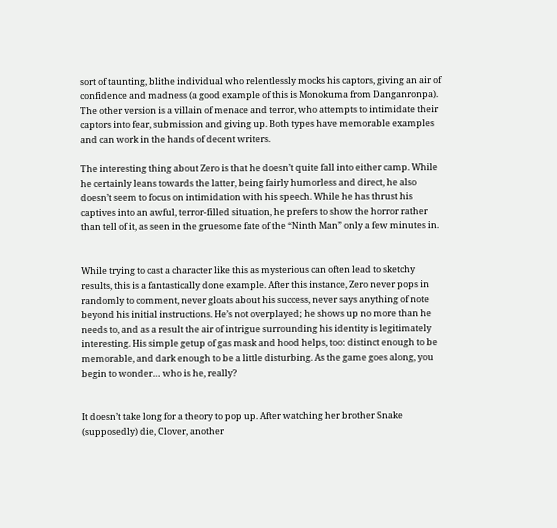sort of taunting, blithe individual who relentlessly mocks his captors, giving an air of confidence and madness (a good example of this is Monokuma from Danganronpa). The other version is a villain of menace and terror, who attempts to intimidate their captors into fear, submission and giving up. Both types have memorable examples and can work in the hands of decent writers.

The interesting thing about Zero is that he doesn’t quite fall into either camp. While he certainly leans towards the latter, being fairly humorless and direct, he also doesn’t seem to focus on intimidation with his speech. While he has thrust his captives into an awful, terror-filled situation, he prefers to show the horror rather than tell of it, as seen in the gruesome fate of the “Ninth Man” only a few minutes in.


While trying to cast a character like this as mysterious can often lead to sketchy results, this is a fantastically done example. After this instance, Zero never pops in randomly to comment, never gloats about his success, never says anything of note beyond his initial instructions. He’s not overplayed; he shows up no more than he needs to, and as a result the air of intrigue surrounding his identity is legitimately interesting. His simple getup of gas mask and hood helps, too: distinct enough to be memorable, and dark enough to be a little disturbing. As the game goes along, you begin to wonder… who is he, really?


It doesn’t take long for a theory to pop up. After watching her brother Snake (supposedly) die, Clover, another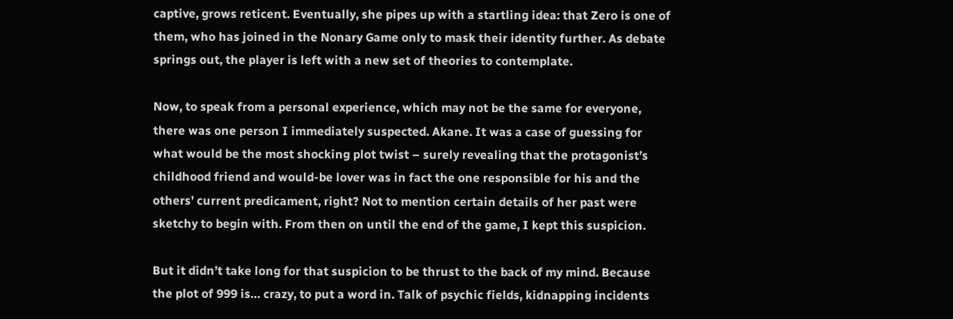captive, grows reticent. Eventually, she pipes up with a startling idea: that Zero is one of them, who has joined in the Nonary Game only to mask their identity further. As debate springs out, the player is left with a new set of theories to contemplate.

Now, to speak from a personal experience, which may not be the same for everyone, there was one person I immediately suspected. Akane. It was a case of guessing for what would be the most shocking plot twist – surely revealing that the protagonist’s childhood friend and would-be lover was in fact the one responsible for his and the others’ current predicament, right? Not to mention certain details of her past were sketchy to begin with. From then on until the end of the game, I kept this suspicion.

But it didn’t take long for that suspicion to be thrust to the back of my mind. Because the plot of 999 is… crazy, to put a word in. Talk of psychic fields, kidnapping incidents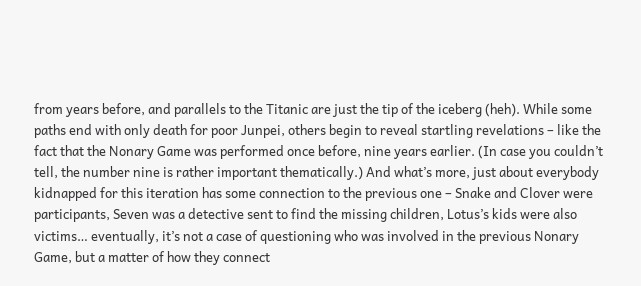from years before, and parallels to the Titanic are just the tip of the iceberg (heh). While some paths end with only death for poor Junpei, others begin to reveal startling revelations – like the fact that the Nonary Game was performed once before, nine years earlier. (In case you couldn’t tell, the number nine is rather important thematically.) And what’s more, just about everybody kidnapped for this iteration has some connection to the previous one – Snake and Clover were participants, Seven was a detective sent to find the missing children, Lotus’s kids were also victims… eventually, it’s not a case of questioning who was involved in the previous Nonary Game, but a matter of how they connect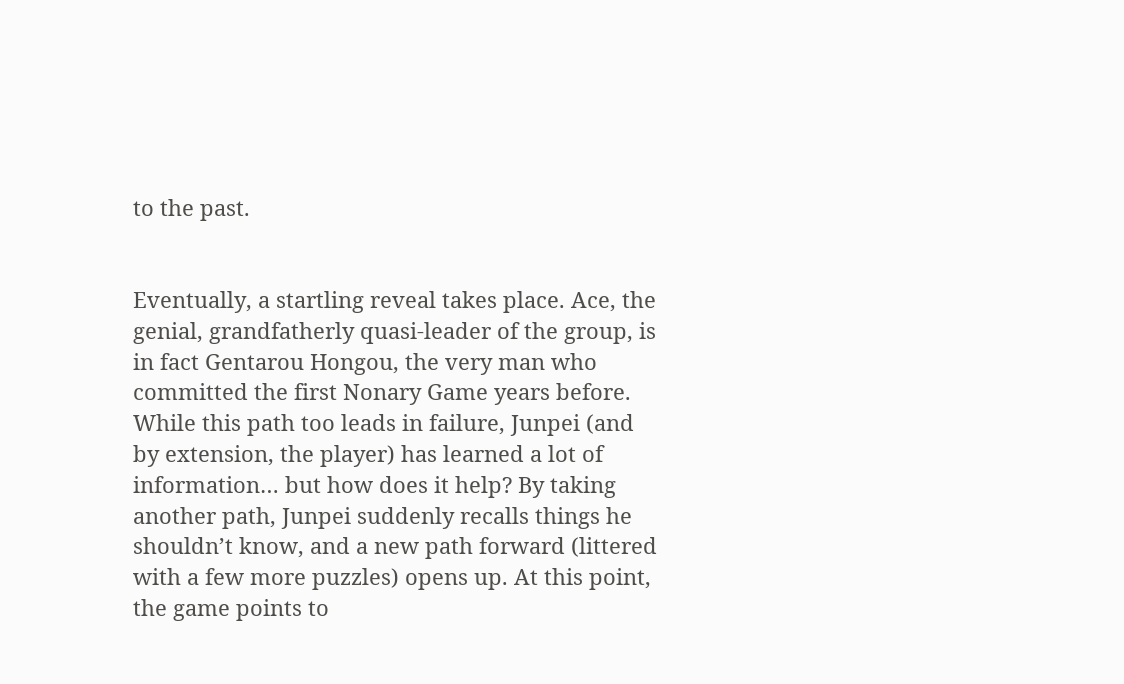to the past.


Eventually, a startling reveal takes place. Ace, the genial, grandfatherly quasi-leader of the group, is in fact Gentarou Hongou, the very man who committed the first Nonary Game years before. While this path too leads in failure, Junpei (and by extension, the player) has learned a lot of information… but how does it help? By taking another path, Junpei suddenly recalls things he shouldn’t know, and a new path forward (littered with a few more puzzles) opens up. At this point, the game points to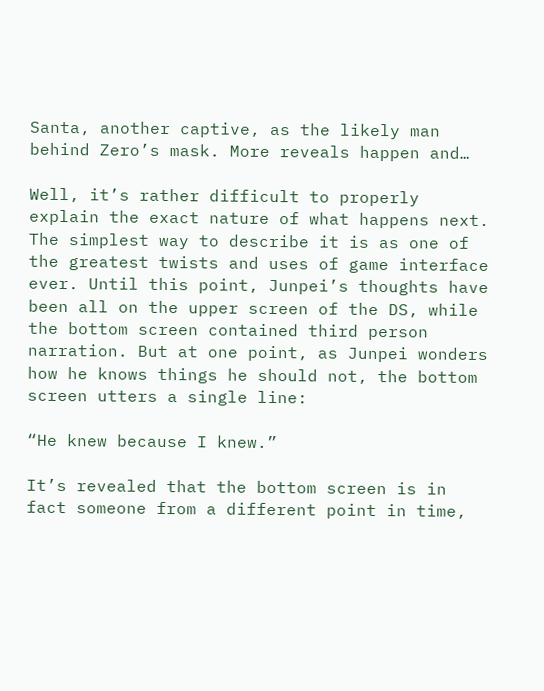Santa, another captive, as the likely man behind Zero’s mask. More reveals happen and…

Well, it’s rather difficult to properly explain the exact nature of what happens next. The simplest way to describe it is as one of the greatest twists and uses of game interface ever. Until this point, Junpei’s thoughts have been all on the upper screen of the DS, while the bottom screen contained third person narration. But at one point, as Junpei wonders how he knows things he should not, the bottom screen utters a single line:

“He knew because I knew.”

It’s revealed that the bottom screen is in fact someone from a different point in time,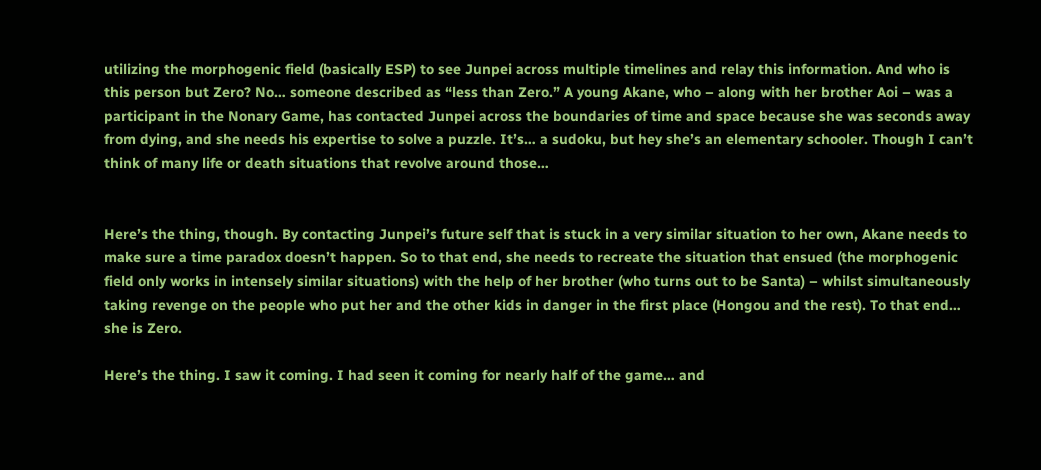utilizing the morphogenic field (basically ESP) to see Junpei across multiple timelines and relay this information. And who is this person but Zero? No… someone described as “less than Zero.” A young Akane, who – along with her brother Aoi – was a participant in the Nonary Game, has contacted Junpei across the boundaries of time and space because she was seconds away from dying, and she needs his expertise to solve a puzzle. It’s… a sudoku, but hey she’s an elementary schooler. Though I can’t think of many life or death situations that revolve around those…


Here’s the thing, though. By contacting Junpei’s future self that is stuck in a very similar situation to her own, Akane needs to make sure a time paradox doesn’t happen. So to that end, she needs to recreate the situation that ensued (the morphogenic field only works in intensely similar situations) with the help of her brother (who turns out to be Santa) – whilst simultaneously taking revenge on the people who put her and the other kids in danger in the first place (Hongou and the rest). To that end… she is Zero.

Here’s the thing. I saw it coming. I had seen it coming for nearly half of the game… and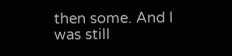then some. And I was still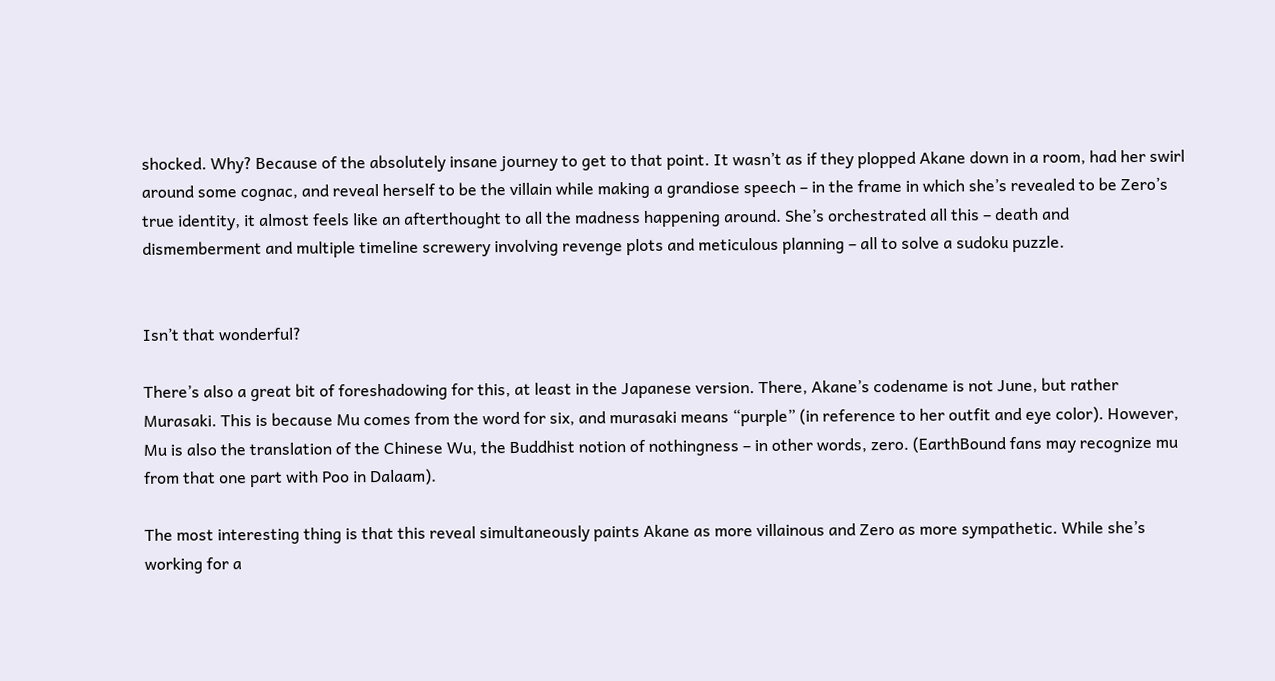shocked. Why? Because of the absolutely insane journey to get to that point. It wasn’t as if they plopped Akane down in a room, had her swirl around some cognac, and reveal herself to be the villain while making a grandiose speech – in the frame in which she’s revealed to be Zero’s true identity, it almost feels like an afterthought to all the madness happening around. She’s orchestrated all this – death and dismemberment and multiple timeline screwery involving revenge plots and meticulous planning – all to solve a sudoku puzzle.


Isn’t that wonderful?

There’s also a great bit of foreshadowing for this, at least in the Japanese version. There, Akane’s codename is not June, but rather Murasaki. This is because Mu comes from the word for six, and murasaki means “purple” (in reference to her outfit and eye color). However, Mu is also the translation of the Chinese Wu, the Buddhist notion of nothingness – in other words, zero. (EarthBound fans may recognize mu from that one part with Poo in Dalaam).

The most interesting thing is that this reveal simultaneously paints Akane as more villainous and Zero as more sympathetic. While she’s working for a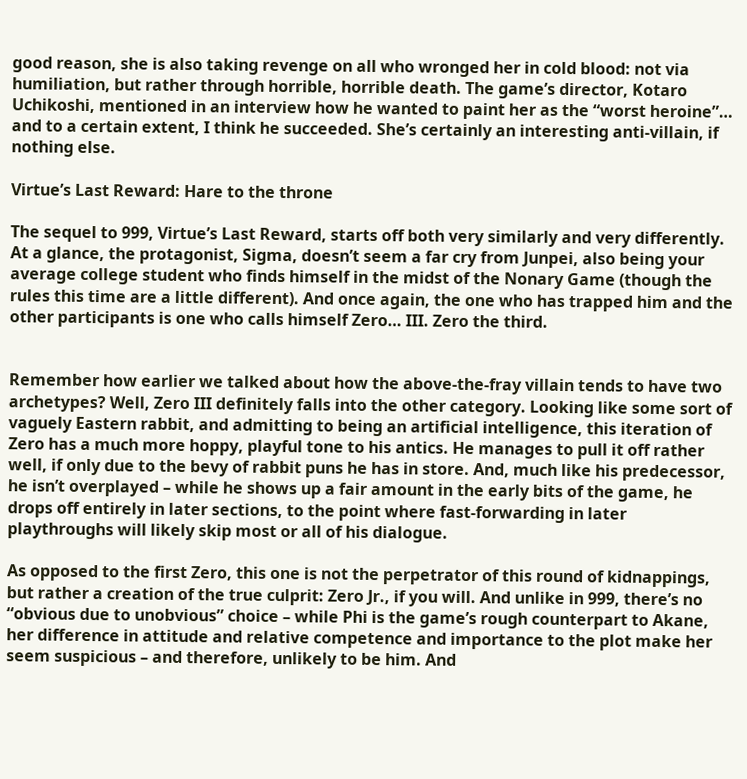good reason, she is also taking revenge on all who wronged her in cold blood: not via humiliation, but rather through horrible, horrible death. The game’s director, Kotaro Uchikoshi, mentioned in an interview how he wanted to paint her as the “worst heroine”… and to a certain extent, I think he succeeded. She’s certainly an interesting anti-villain, if nothing else.

Virtue’s Last Reward: Hare to the throne

The sequel to 999, Virtue’s Last Reward, starts off both very similarly and very differently. At a glance, the protagonist, Sigma, doesn’t seem a far cry from Junpei, also being your average college student who finds himself in the midst of the Nonary Game (though the rules this time are a little different). And once again, the one who has trapped him and the other participants is one who calls himself Zero… III. Zero the third.


Remember how earlier we talked about how the above-the-fray villain tends to have two archetypes? Well, Zero III definitely falls into the other category. Looking like some sort of vaguely Eastern rabbit, and admitting to being an artificial intelligence, this iteration of Zero has a much more hoppy, playful tone to his antics. He manages to pull it off rather well, if only due to the bevy of rabbit puns he has in store. And, much like his predecessor, he isn’t overplayed – while he shows up a fair amount in the early bits of the game, he drops off entirely in later sections, to the point where fast-forwarding in later playthroughs will likely skip most or all of his dialogue.

As opposed to the first Zero, this one is not the perpetrator of this round of kidnappings, but rather a creation of the true culprit: Zero Jr., if you will. And unlike in 999, there’s no “obvious due to unobvious” choice – while Phi is the game’s rough counterpart to Akane, her difference in attitude and relative competence and importance to the plot make her seem suspicious – and therefore, unlikely to be him. And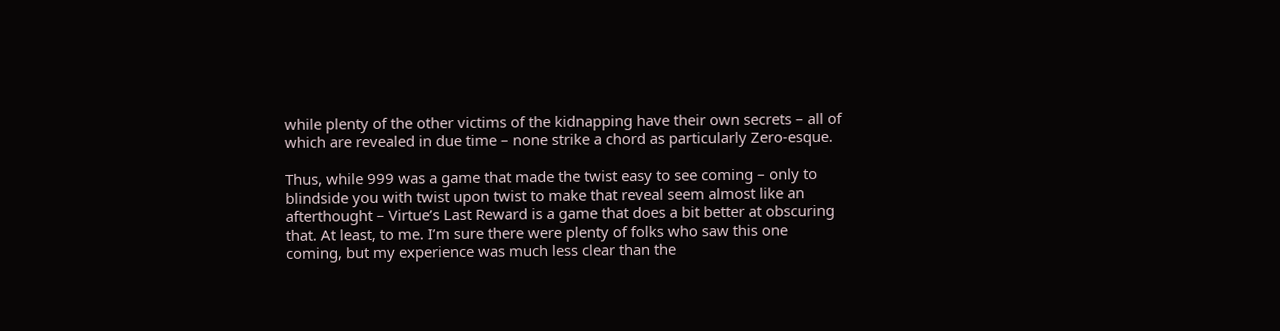while plenty of the other victims of the kidnapping have their own secrets – all of which are revealed in due time – none strike a chord as particularly Zero-esque.

Thus, while 999 was a game that made the twist easy to see coming – only to blindside you with twist upon twist to make that reveal seem almost like an afterthought – Virtue’s Last Reward is a game that does a bit better at obscuring that. At least, to me. I’m sure there were plenty of folks who saw this one coming, but my experience was much less clear than the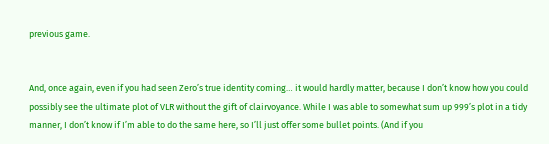previous game.


And, once again, even if you had seen Zero’s true identity coming… it would hardly matter, because I don’t know how you could possibly see the ultimate plot of VLR without the gift of clairvoyance. While I was able to somewhat sum up 999’s plot in a tidy manner, I don’t know if I’m able to do the same here, so I’ll just offer some bullet points. (And if you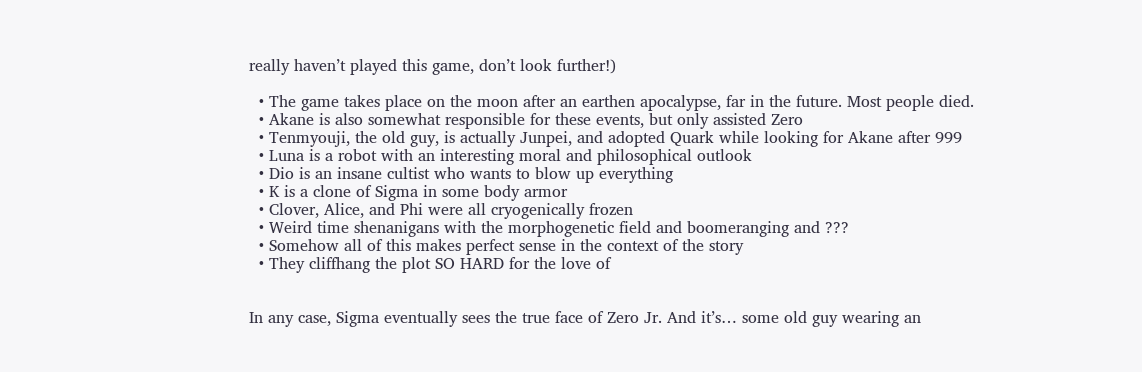really haven’t played this game, don’t look further!)

  • The game takes place on the moon after an earthen apocalypse, far in the future. Most people died.
  • Akane is also somewhat responsible for these events, but only assisted Zero
  • Tenmyouji, the old guy, is actually Junpei, and adopted Quark while looking for Akane after 999
  • Luna is a robot with an interesting moral and philosophical outlook
  • Dio is an insane cultist who wants to blow up everything
  • K is a clone of Sigma in some body armor
  • Clover, Alice, and Phi were all cryogenically frozen
  • Weird time shenanigans with the morphogenetic field and boomeranging and ???
  • Somehow all of this makes perfect sense in the context of the story
  • They cliffhang the plot SO HARD for the love of


In any case, Sigma eventually sees the true face of Zero Jr. And it’s… some old guy wearing an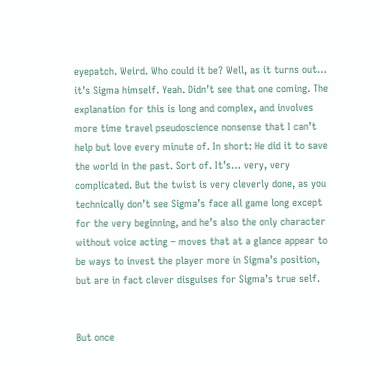eyepatch. Weird. Who could it be? Well, as it turns out… it’s Sigma himself. Yeah. Didn’t see that one coming. The explanation for this is long and complex, and involves more time travel pseudoscience nonsense that I can’t help but love every minute of. In short: He did it to save the world in the past. Sort of. It’s… very, very complicated. But the twist is very cleverly done, as you technically don’t see Sigma’s face all game long except for the very beginning, and he’s also the only character without voice acting – moves that at a glance appear to be ways to invest the player more in Sigma’s position, but are in fact clever disguises for Sigma’s true self.


But once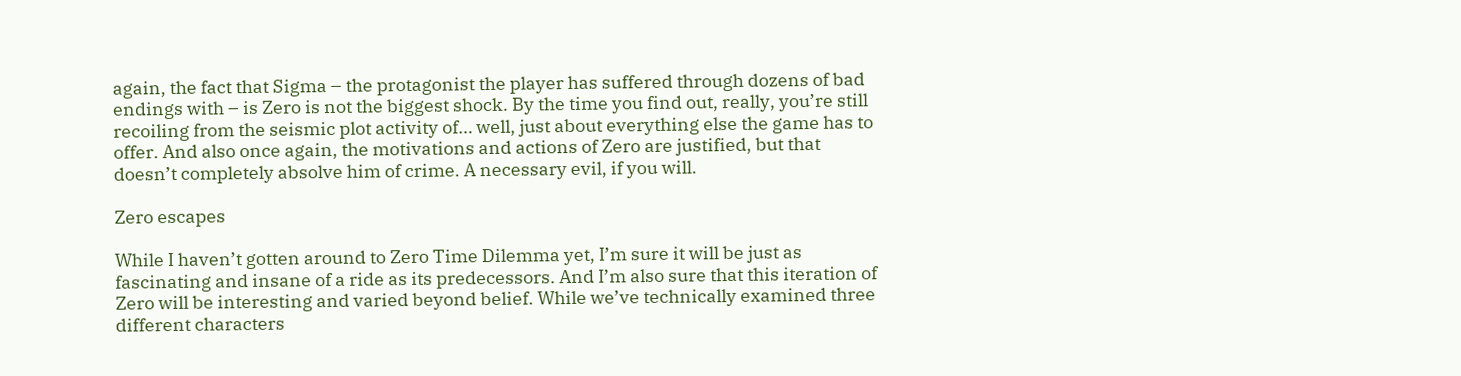again, the fact that Sigma – the protagonist the player has suffered through dozens of bad endings with – is Zero is not the biggest shock. By the time you find out, really, you’re still recoiling from the seismic plot activity of… well, just about everything else the game has to offer. And also once again, the motivations and actions of Zero are justified, but that doesn’t completely absolve him of crime. A necessary evil, if you will.

Zero escapes

While I haven’t gotten around to Zero Time Dilemma yet, I’m sure it will be just as fascinating and insane of a ride as its predecessors. And I’m also sure that this iteration of Zero will be interesting and varied beyond belief. While we’ve technically examined three different characters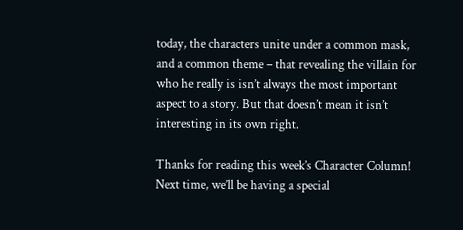today, the characters unite under a common mask, and a common theme – that revealing the villain for who he really is isn’t always the most important aspect to a story. But that doesn’t mean it isn’t interesting in its own right.

Thanks for reading this week’s Character Column! Next time, we’ll be having a special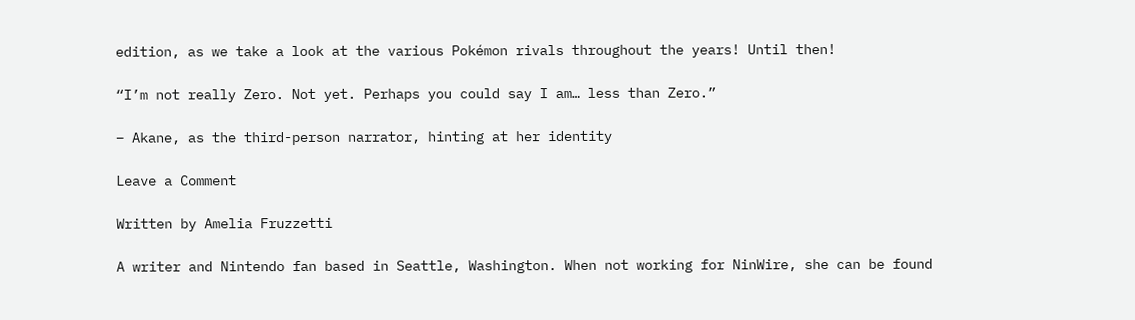edition, as we take a look at the various Pokémon rivals throughout the years! Until then!

“I’m not really Zero. Not yet. Perhaps you could say I am… less than Zero.”

– Akane, as the third-person narrator, hinting at her identity

Leave a Comment

Written by Amelia Fruzzetti

A writer and Nintendo fan based in Seattle, Washington. When not working for NinWire, she can be found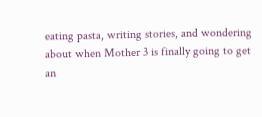eating pasta, writing stories, and wondering about when Mother 3 is finally going to get an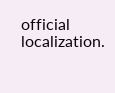official localization.